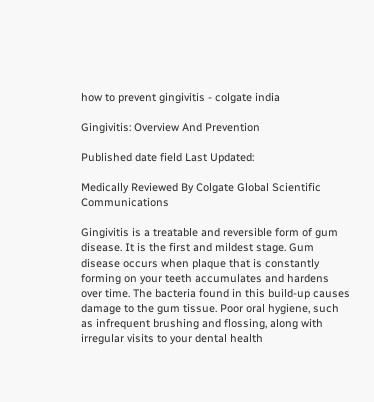how to prevent gingivitis - colgate india

Gingivitis: Overview And Prevention

Published date field Last Updated:

Medically Reviewed By Colgate Global Scientific Communications

Gingivitis is a treatable and reversible form of gum disease. It is the first and mildest stage. Gum disease occurs when plaque that is constantly forming on your teeth accumulates and hardens over time. The bacteria found in this build-up causes damage to the gum tissue. Poor oral hygiene, such as infrequent brushing and flossing, along with irregular visits to your dental health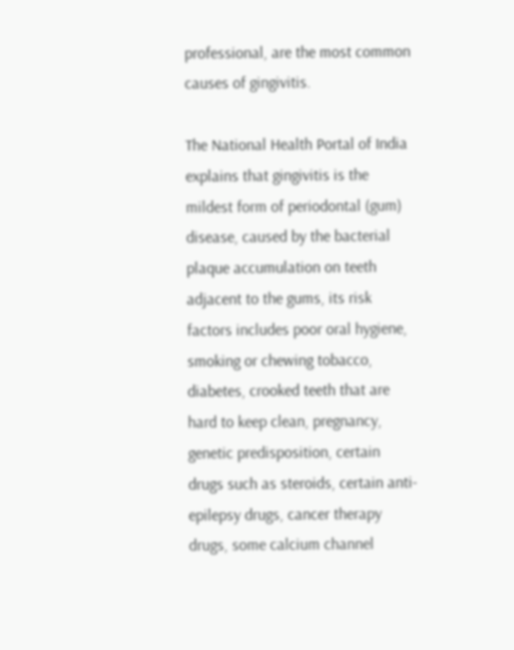professional, are the most common causes of gingivitis.

The National Health Portal of India explains that gingivitis is the mildest form of periodontal (gum) disease, caused by the bacterial plaque accumulation on teeth adjacent to the gums, its risk factors includes poor oral hygiene, smoking or chewing tobacco, diabetes, crooked teeth that are hard to keep clean, pregnancy, genetic predisposition, certain drugs such as steroids, certain anti-epilepsy drugs, cancer therapy drugs, some calcium channel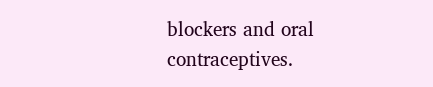blockers and oral contraceptives.